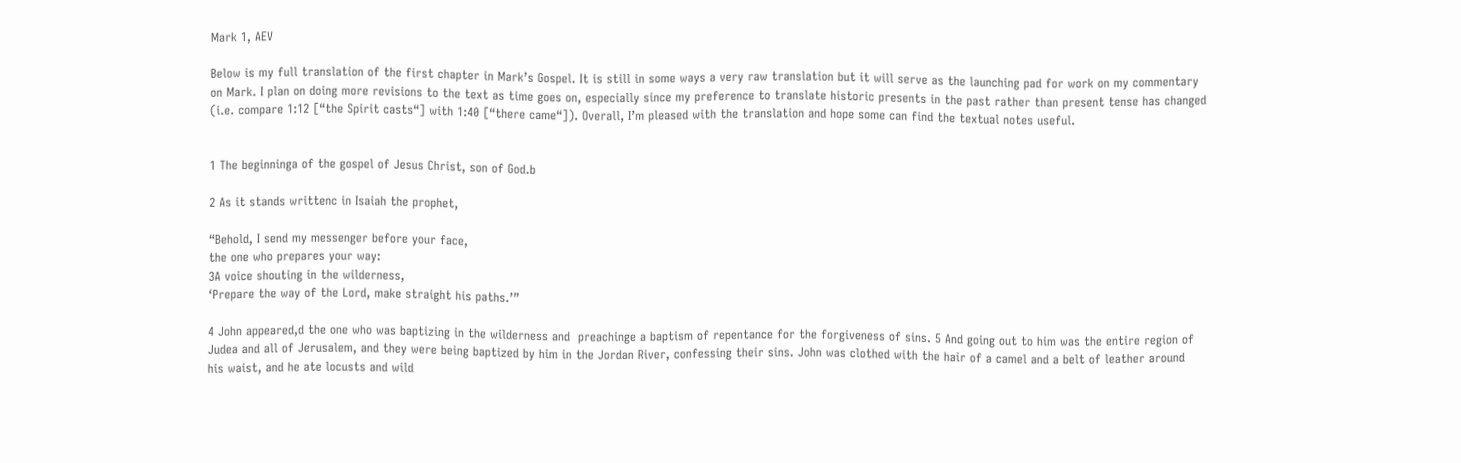Mark 1, AEV

Below is my full translation of the first chapter in Mark’s Gospel. It is still in some ways a very raw translation but it will serve as the launching pad for work on my commentary on Mark. I plan on doing more revisions to the text as time goes on, especially since my preference to translate historic presents in the past rather than present tense has changed (i.e. compare 1:12 [“the Spirit casts“] with 1:40 [“there came“]). Overall, I’m pleased with the translation and hope some can find the textual notes useful.


1 The beginninga of the gospel of Jesus Christ, son of God.b

2 As it stands writtenc in Isaiah the prophet,

“Behold, I send my messenger before your face,
the one who prepares your way:
3A voice shouting in the wilderness,
‘Prepare the way of the Lord, make straight his paths.’”

4 John appeared,d the one who was baptizing in the wilderness and  preachinge a baptism of repentance for the forgiveness of sins. 5 And going out to him was the entire region of Judea and all of Jerusalem, and they were being baptized by him in the Jordan River, confessing their sins. John was clothed with the hair of a camel and a belt of leather around his waist, and he ate locusts and wild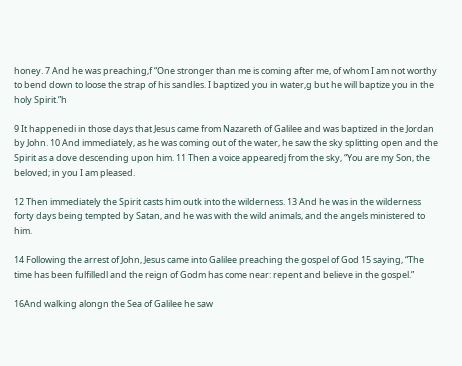honey. 7 And he was preaching,f “One stronger than me is coming after me, of whom I am not worthy to bend down to loose the strap of his sandles. I baptized you in water,g but he will baptize you in the holy Spirit.”h

9 It happenedi in those days that Jesus came from Nazareth of Galilee and was baptized in the Jordan by John. 10 And immediately, as he was coming out of the water, he saw the sky splitting open and the Spirit as a dove descending upon him. 11 Then a voice appearedj from the sky, “You are my Son, the beloved; in you I am pleased.

12 Then immediately the Spirit casts him outk into the wilderness. 13 And he was in the wilderness forty days being tempted by Satan, and he was with the wild animals, and the angels ministered to him.

14 Following the arrest of John, Jesus came into Galilee preaching the gospel of God 15 saying, “The time has been fulfilledl and the reign of Godm has come near: repent and believe in the gospel.”

16And walking alongn the Sea of Galilee he saw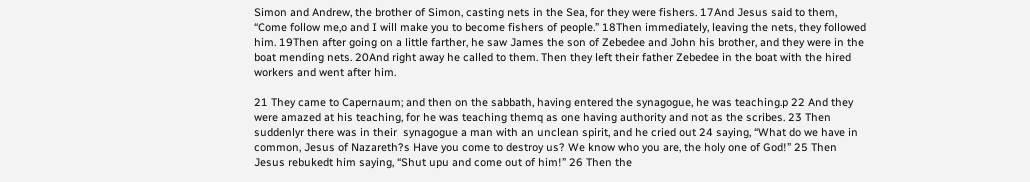Simon and Andrew, the brother of Simon, casting nets in the Sea, for they were fishers. 17And Jesus said to them, “Come follow me,o and I will make you to become fishers of people.” 18Then immediately, leaving the nets, they followed him. 19Then after going on a little farther, he saw James the son of Zebedee and John his brother, and they were in the boat mending nets. 20And right away he called to them. Then they left their father Zebedee in the boat with the hired workers and went after him.

21 They came to Capernaum; and then on the sabbath, having entered the synagogue, he was teaching.p 22 And they were amazed at his teaching, for he was teaching themq as one having authority and not as the scribes. 23 Then suddenlyr there was in their  synagogue a man with an unclean spirit, and he cried out 24 saying, “What do we have in common, Jesus of Nazareth?s Have you come to destroy us? We know who you are, the holy one of God!” 25 Then Jesus rebukedt him saying, “Shut upu and come out of him!” 26 Then the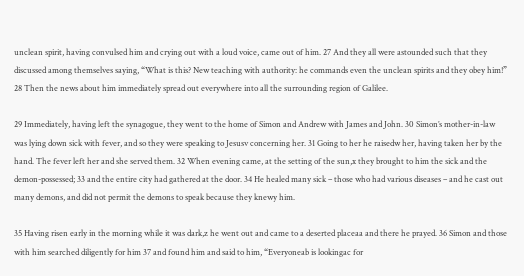unclean spirit, having convulsed him and crying out with a loud voice, came out of him. 27 And they all were astounded such that they discussed among themselves saying, “What is this? New teaching with authority: he commands even the unclean spirits and they obey him!” 28 Then the news about him immediately spread out everywhere into all the surrounding region of Galilee.

29 Immediately, having left the synagogue, they went to the home of Simon and Andrew with James and John. 30 Simon’s mother-in-law was lying down sick with fever, and so they were speaking to Jesusv concerning her. 31 Going to her he raisedw her, having taken her by the hand. The fever left her and she served them. 32 When evening came, at the setting of the sun,x they brought to him the sick and the demon-possessed; 33 and the entire city had gathered at the door. 34 He healed many sick – those who had various diseases – and he cast out many demons, and did not permit the demons to speak because they knewy him.

35 Having risen early in the morning while it was dark,z he went out and came to a deserted placeaa and there he prayed. 36 Simon and those with him searched diligently for him 37 and found him and said to him, “Everyoneab is lookingac for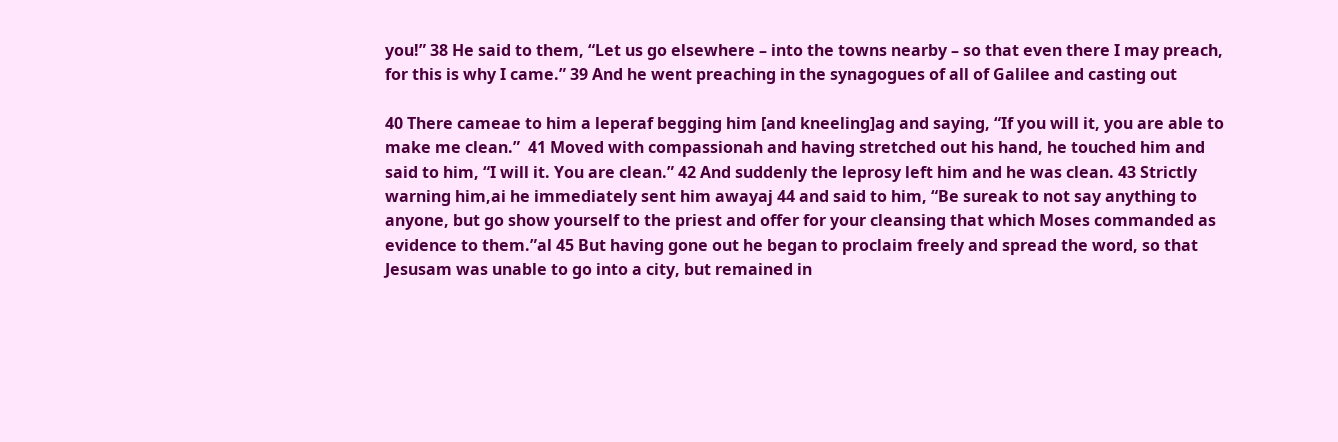you!” 38 He said to them, “Let us go elsewhere – into the towns nearby – so that even there I may preach, for this is why I came.” 39 And he went preaching in the synagogues of all of Galilee and casting out

40 There cameae to him a leperaf begging him [and kneeling]ag and saying, “If you will it, you are able to make me clean.”  41 Moved with compassionah and having stretched out his hand, he touched him and said to him, “I will it. You are clean.” 42 And suddenly the leprosy left him and he was clean. 43 Strictly warning him,ai he immediately sent him awayaj 44 and said to him, “Be sureak to not say anything to anyone, but go show yourself to the priest and offer for your cleansing that which Moses commanded as evidence to them.”al 45 But having gone out he began to proclaim freely and spread the word, so that Jesusam was unable to go into a city, but remained in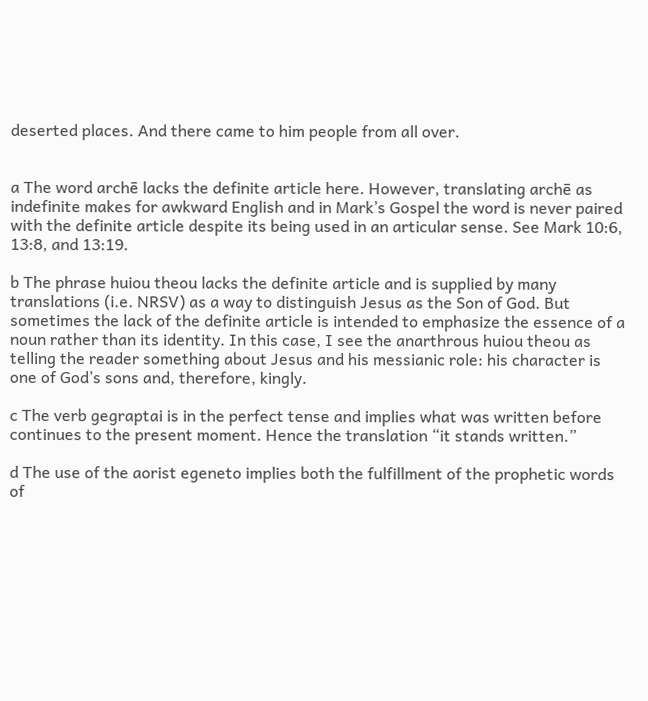deserted places. And there came to him people from all over.


a The word archē lacks the definite article here. However, translating archē as indefinite makes for awkward English and in Mark’s Gospel the word is never paired with the definite article despite its being used in an articular sense. See Mark 10:6, 13:8, and 13:19.

b The phrase huiou theou lacks the definite article and is supplied by many translations (i.e. NRSV) as a way to distinguish Jesus as the Son of God. But sometimes the lack of the definite article is intended to emphasize the essence of a noun rather than its identity. In this case, I see the anarthrous huiou theou as telling the reader something about Jesus and his messianic role: his character is one of God’s sons and, therefore, kingly.

c The verb gegraptai is in the perfect tense and implies what was written before continues to the present moment. Hence the translation “it stands written.”

d The use of the aorist egeneto implies both the fulfillment of the prophetic words of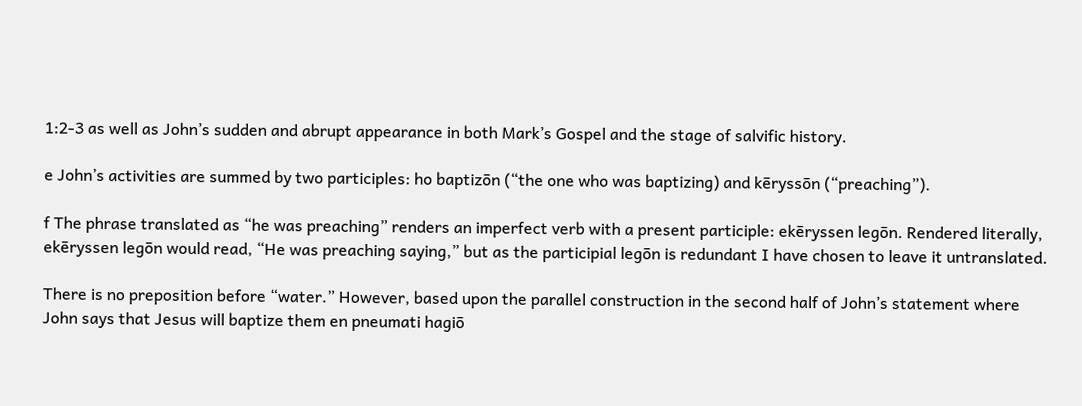1:2-3 as well as John’s sudden and abrupt appearance in both Mark’s Gospel and the stage of salvific history.

e John’s activities are summed by two participles: ho baptizōn (“the one who was baptizing) and kēryssōn (“preaching”).

f The phrase translated as “he was preaching” renders an imperfect verb with a present participle: ekēryssen legōn. Rendered literally, ekēryssen legōn would read, “He was preaching saying,” but as the participial legōn is redundant I have chosen to leave it untranslated.

There is no preposition before “water.” However, based upon the parallel construction in the second half of John’s statement where John says that Jesus will baptize them en pneumati hagiō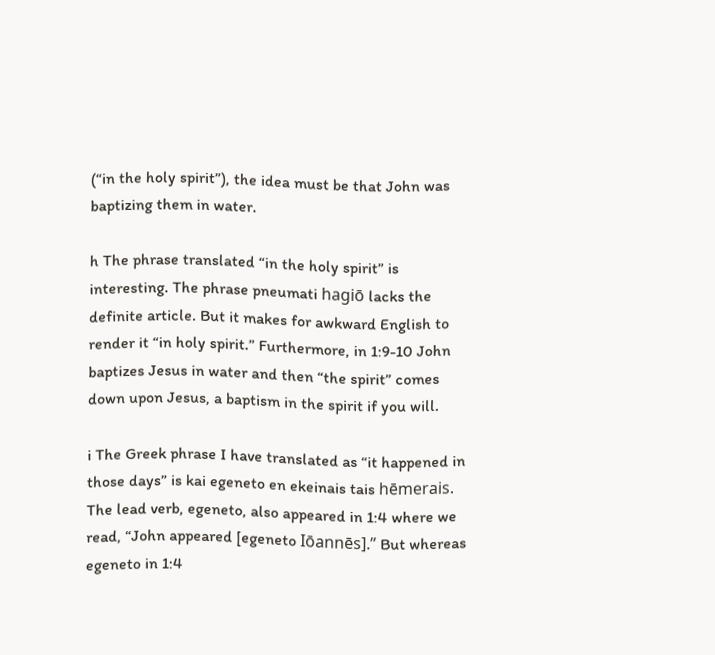(“in the holy spirit”), the idea must be that John was baptizing them in water.

h The phrase translated “in the holy spirit” is interesting. The phrase pneumati hagiō lacks the definite article. But it makes for awkward English to render it “in holy spirit.” Furthermore, in 1:9-10 John baptizes Jesus in water and then “the spirit” comes down upon Jesus, a baptism in the spirit if you will.

i The Greek phrase I have translated as “it happened in those days” is kai egeneto en ekeinais tais hēmerais. The lead verb, egeneto, also appeared in 1:4 where we read, “John appeared [egeneto Iōannēs].” But whereas egeneto in 1:4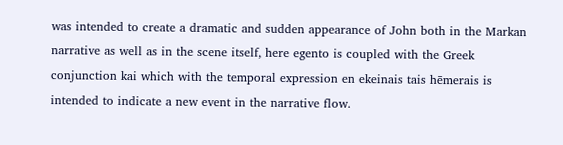was intended to create a dramatic and sudden appearance of John both in the Markan narrative as well as in the scene itself, here egento is coupled with the Greek conjunction kai which with the temporal expression en ekeinais tais hēmerais is intended to indicate a new event in the narrative flow.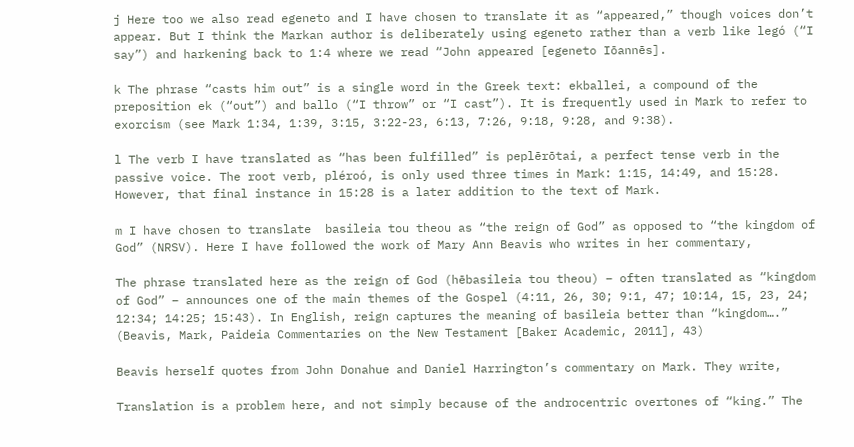j Here too we also read egeneto and I have chosen to translate it as “appeared,” though voices don’t appear. But I think the Markan author is deliberately using egeneto rather than a verb like legó (“I say”) and harkening back to 1:4 where we read “John appeared [egeneto Iōannēs].

k The phrase “casts him out” is a single word in the Greek text: ekballei, a compound of the preposition ek (“out”) and ballo (“I throw” or “I cast”). It is frequently used in Mark to refer to exorcism (see Mark 1:34, 1:39, 3:15, 3:22-23, 6:13, 7:26, 9:18, 9:28, and 9:38).

l The verb I have translated as “has been fulfilled” is peplērōtai, a perfect tense verb in the passive voice. The root verb, pléroó, is only used three times in Mark: 1:15, 14:49, and 15:28. However, that final instance in 15:28 is a later addition to the text of Mark.

m I have chosen to translate  basileia tou theou as “the reign of God” as opposed to “the kingdom of God” (NRSV). Here I have followed the work of Mary Ann Beavis who writes in her commentary,

The phrase translated here as the reign of God (hēbasileia tou theou) – often translated as “kingdom of God” – announces one of the main themes of the Gospel (4:11, 26, 30; 9:1, 47; 10:14, 15, 23, 24; 12:34; 14:25; 15:43). In English, reign captures the meaning of basileia better than “kingdom….” (Beavis, Mark, Paideia Commentaries on the New Testament [Baker Academic, 2011], 43)

Beavis herself quotes from John Donahue and Daniel Harrington’s commentary on Mark. They write,

Translation is a problem here, and not simply because of the androcentric overtones of “king.” The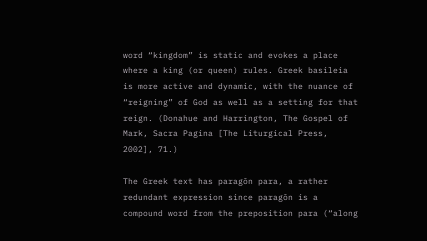word “kingdom” is static and evokes a place where a king (or queen) rules. Greek basileia is more active and dynamic, with the nuance of “reigning” of God as well as a setting for that reign. (Donahue and Harrington, The Gospel of Mark, Sacra Pagina [The Liturgical Press, 2002], 71.)

The Greek text has paragōn para, a rather redundant expression since paragōn is a compound word from the preposition para (“along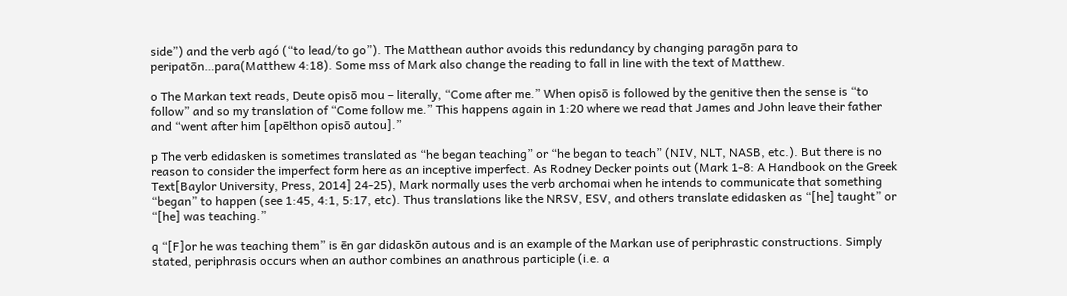side”) and the verb agó (“to lead/to go”). The Matthean author avoids this redundancy by changing paragōn para to  peripatōn…para(Matthew 4:18). Some mss of Mark also change the reading to fall in line with the text of Matthew.

o The Markan text reads, Deute opisō mou – literally, “Come after me.” When opisō is followed by the genitive then the sense is “to follow” and so my translation of “Come follow me.” This happens again in 1:20 where we read that James and John leave their father and “went after him [apēlthon opisō autou].”

p The verb edidasken is sometimes translated as “he began teaching” or “he began to teach” (NIV, NLT, NASB, etc.). But there is no reason to consider the imperfect form here as an inceptive imperfect. As Rodney Decker points out (Mark 1-8: A Handbook on the Greek Text[Baylor University, Press, 2014] 24-25), Mark normally uses the verb archomai when he intends to communicate that something “began” to happen (see 1:45, 4:1, 5:17, etc). Thus translations like the NRSV, ESV, and others translate edidasken as “[he] taught” or “[he] was teaching.”

q “[F]or he was teaching them” is ēn gar didaskōn autous and is an example of the Markan use of periphrastic constructions. Simply stated, periphrasis occurs when an author combines an anathrous participle (i.e. a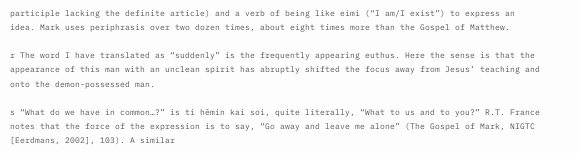participle lacking the definite article) and a verb of being like eimi (“I am/I exist”) to express an idea. Mark uses periphrasis over two dozen times, about eight times more than the Gospel of Matthew.

r The word I have translated as “suddenly” is the frequently appearing euthus. Here the sense is that the appearance of this man with an unclean spirit has abruptly shifted the focus away from Jesus’ teaching and onto the demon-possessed man.

s “What do we have in common…?” is ti hēmin kai soi, quite literally, “What to us and to you?” R.T. France notes that the force of the expression is to say, “Go away and leave me alone” (The Gospel of Mark, NIGTC [Eerdmans, 2002], 103). A similar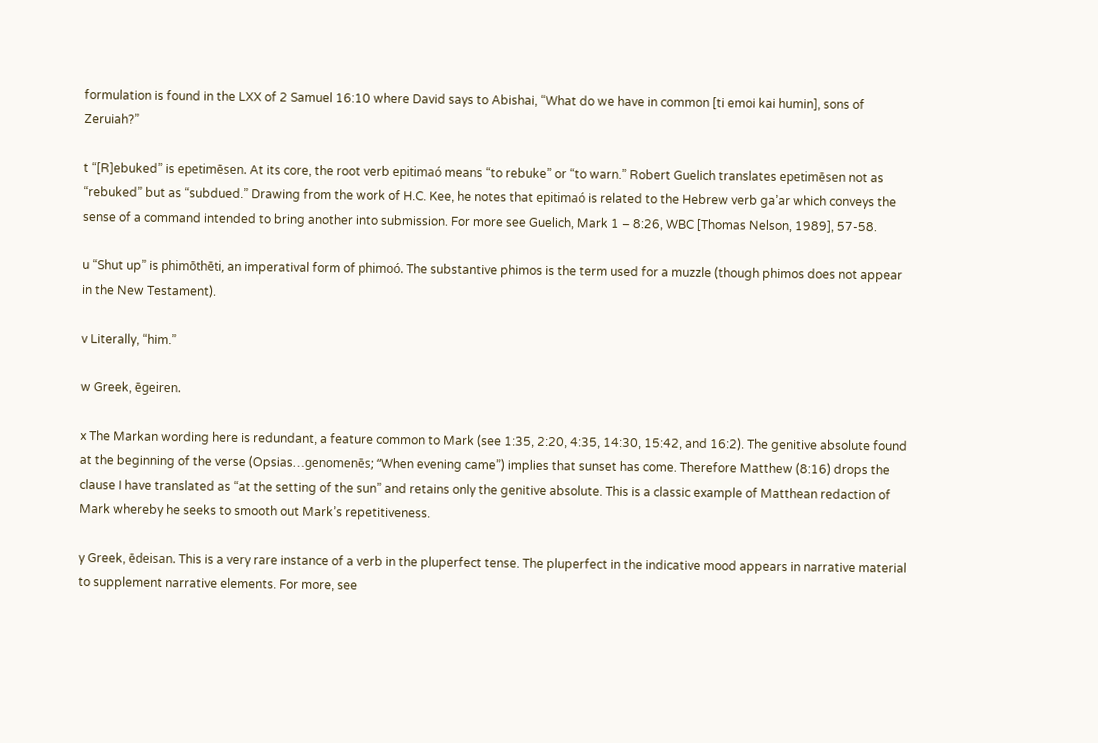formulation is found in the LXX of 2 Samuel 16:10 where David says to Abishai, “What do we have in common [ti emoi kai humin], sons of Zeruiah?”

t “[R]ebuked” is epetimēsen. At its core, the root verb epitimaó means “to rebuke” or “to warn.” Robert Guelich translates epetimēsen not as “rebuked” but as “subdued.” Drawing from the work of H.C. Kee, he notes that epitimaó is related to the Hebrew verb ga’ar which conveys the sense of a command intended to bring another into submission. For more see Guelich, Mark 1 – 8:26, WBC [Thomas Nelson, 1989], 57-58.

u “Shut up” is phimōthēti, an imperatival form of phimoó. The substantive phimos is the term used for a muzzle (though phimos does not appear in the New Testament).

v Literally, “him.”

w Greek, ēgeiren.

x The Markan wording here is redundant, a feature common to Mark (see 1:35, 2:20, 4:35, 14:30, 15:42, and 16:2). The genitive absolute found at the beginning of the verse (Opsias…genomenēs; “When evening came”) implies that sunset has come. Therefore Matthew (8:16) drops the clause I have translated as “at the setting of the sun” and retains only the genitive absolute. This is a classic example of Matthean redaction of Mark whereby he seeks to smooth out Mark’s repetitiveness.

y Greek, ēdeisan. This is a very rare instance of a verb in the pluperfect tense. The pluperfect in the indicative mood appears in narrative material to supplement narrative elements. For more, see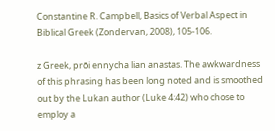Constantine R. Campbell, Basics of Verbal Aspect in Biblical Greek (Zondervan, 2008), 105-106.

z Greek, prōi ennycha lian anastas. The awkwardness of this phrasing has been long noted and is smoothed out by the Lukan author (Luke 4:42) who chose to employ a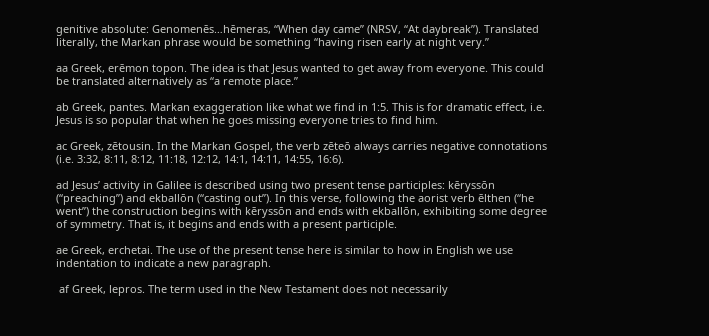genitive absolute: Genomenēs…hēmeras, “When day came” (NRSV, “At daybreak”). Translated literally, the Markan phrase would be something “having risen early at night very.”

aa Greek, erēmon topon. The idea is that Jesus wanted to get away from everyone. This could be translated alternatively as “a remote place.”

ab Greek, pantes. Markan exaggeration like what we find in 1:5. This is for dramatic effect, i.e. Jesus is so popular that when he goes missing everyone tries to find him.

ac Greek, zētousin. In the Markan Gospel, the verb zēteō always carries negative connotations (i.e. 3:32, 8:11, 8:12, 11:18, 12:12, 14:1, 14:11, 14:55, 16:6).

ad Jesus’ activity in Galilee is described using two present tense participles: kēryssōn (“preaching”) and ekballōn (“casting out”). In this verse, following the aorist verb ēlthen (“he went”) the construction begins with kēryssōn and ends with ekballōn, exhibiting some degree of symmetry. That is, it begins and ends with a present participle.

ae Greek, erchetai. The use of the present tense here is similar to how in English we use indentation to indicate a new paragraph.

 af Greek, lepros. The term used in the New Testament does not necessarily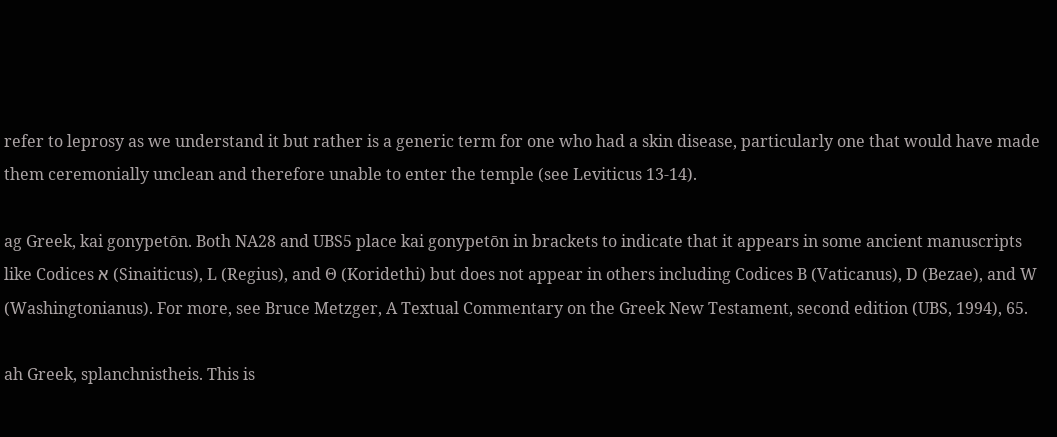refer to leprosy as we understand it but rather is a generic term for one who had a skin disease, particularly one that would have made them ceremonially unclean and therefore unable to enter the temple (see Leviticus 13-14).

ag Greek, kai gonypetōn. Both NA28 and UBS5 place kai gonypetōn in brackets to indicate that it appears in some ancient manuscripts like Codices א (Sinaiticus), L (Regius), and Θ (Koridethi) but does not appear in others including Codices B (Vaticanus), D (Bezae), and W (Washingtonianus). For more, see Bruce Metzger, A Textual Commentary on the Greek New Testament, second edition (UBS, 1994), 65.

ah Greek, splanchnistheis. This is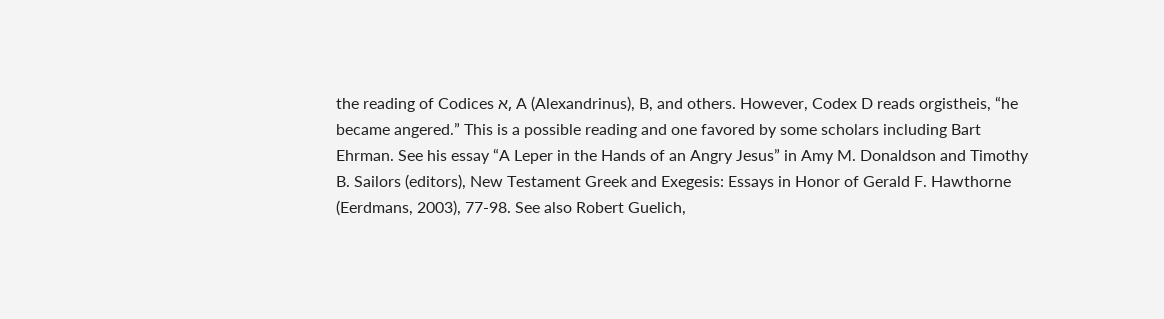the reading of Codices א, A (Alexandrinus), B, and others. However, Codex D reads orgistheis, “he became angered.” This is a possible reading and one favored by some scholars including Bart Ehrman. See his essay “A Leper in the Hands of an Angry Jesus” in Amy M. Donaldson and Timothy B. Sailors (editors), New Testament Greek and Exegesis: Essays in Honor of Gerald F. Hawthorne (Eerdmans, 2003), 77-98. See also Robert Guelich,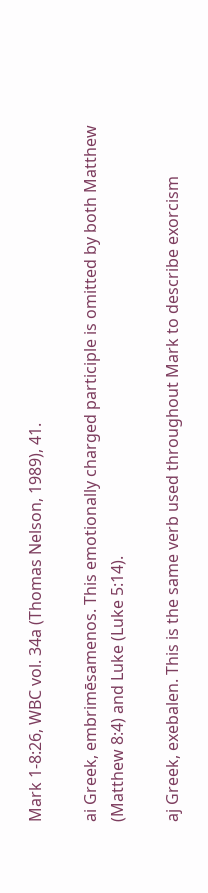Mark 1-8:26, WBC vol. 34a (Thomas Nelson, 1989), 41.

ai Greek, embrimēsamenos. This emotionally charged participle is omitted by both Matthew (Matthew 8:4) and Luke (Luke 5:14).

aj Greek, exebalen. This is the same verb used throughout Mark to describe exorcism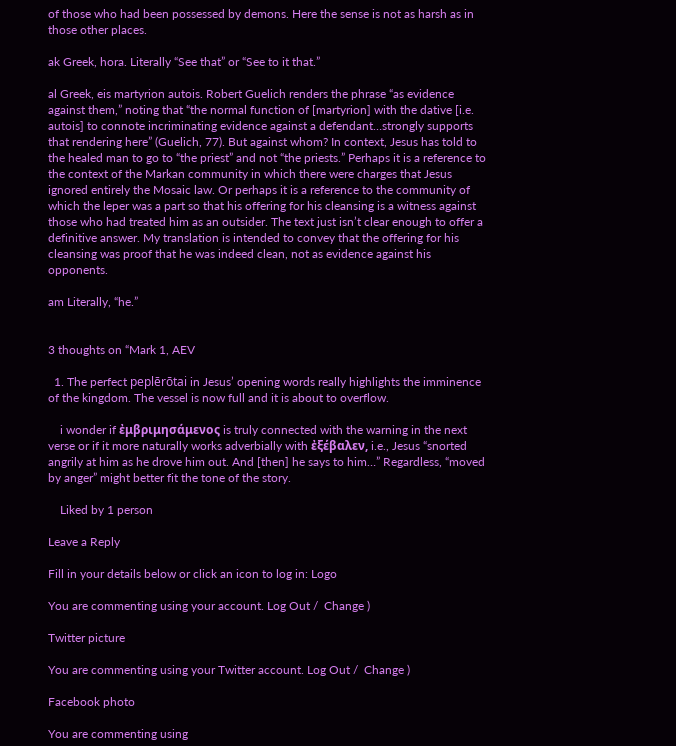of those who had been possessed by demons. Here the sense is not as harsh as in those other places.

ak Greek, hora. Literally “See that” or “See to it that.”

al Greek, eis martyrion autois. Robert Guelich renders the phrase “as evidence against them,” noting that “the normal function of [martyrion] with the dative [i.e. autois] to connote incriminating evidence against a defendant…strongly supports that rendering here” (Guelich, 77). But against whom? In context, Jesus has told to the healed man to go to “the priest” and not “the priests.” Perhaps it is a reference to the context of the Markan community in which there were charges that Jesus ignored entirely the Mosaic law. Or perhaps it is a reference to the community of which the leper was a part so that his offering for his cleansing is a witness against those who had treated him as an outsider. The text just isn’t clear enough to offer a definitive answer. My translation is intended to convey that the offering for his cleansing was proof that he was indeed clean, not as evidence against his opponents.

am Literally, “he.”


3 thoughts on “Mark 1, AEV

  1. The perfect peplērōtai in Jesus’ opening words really highlights the imminence of the kingdom. The vessel is now full and it is about to overflow.

    i wonder if ἐμβριμησάμενος is truly connected with the warning in the next verse or if it more naturally works adverbially with ἐξέβαλεν, i.e., Jesus “snorted angrily at him as he drove him out. And [then] he says to him…” Regardless, “moved by anger” might better fit the tone of the story.

    Liked by 1 person

Leave a Reply

Fill in your details below or click an icon to log in: Logo

You are commenting using your account. Log Out /  Change )

Twitter picture

You are commenting using your Twitter account. Log Out /  Change )

Facebook photo

You are commenting using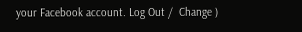your Facebook account. Log Out /  Change )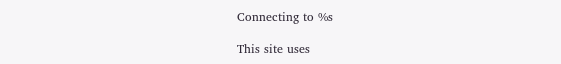Connecting to %s

This site uses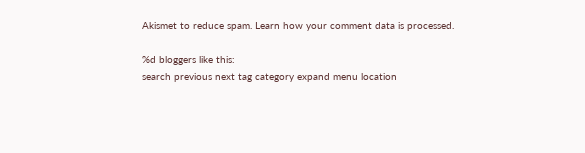Akismet to reduce spam. Learn how your comment data is processed.

%d bloggers like this:
search previous next tag category expand menu location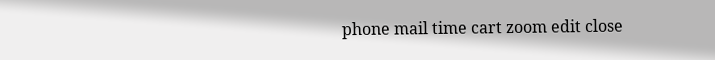phone mail time cart zoom edit close